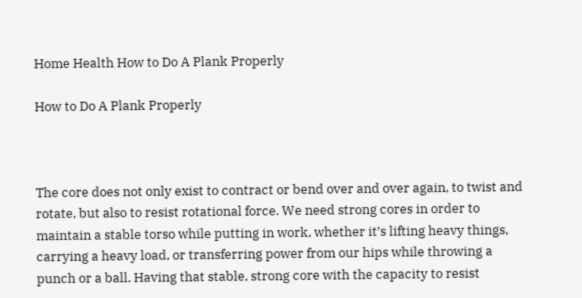Home Health How to Do A Plank Properly

How to Do A Plank Properly



The core does not only exist to contract or bend over and over again, to twist and rotate, but also to resist rotational force. We need strong cores in order to maintain a stable torso while putting in work, whether it’s lifting heavy things, carrying a heavy load, or transferring power from our hips while throwing a punch or a ball. Having that stable, strong core with the capacity to resist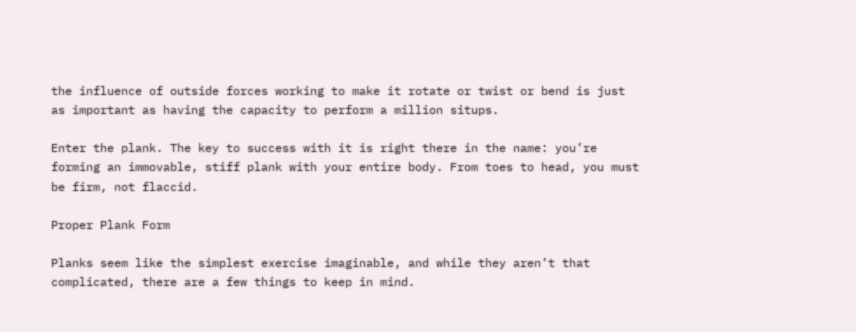the influence of outside forces working to make it rotate or twist or bend is just as important as having the capacity to perform a million situps.

Enter the plank. The key to success with it is right there in the name: you’re forming an immovable, stiff plank with your entire body. From toes to head, you must be firm, not flaccid.

Proper Plank Form

Planks seem like the simplest exercise imaginable, and while they aren’t that complicated, there are a few things to keep in mind.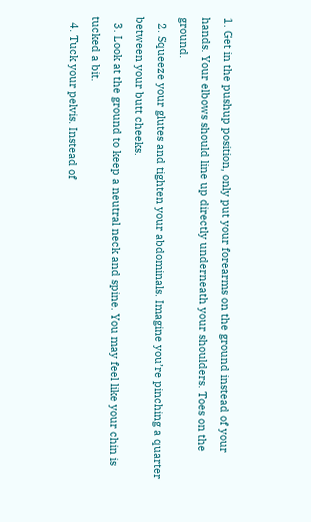1. Get in the pushup position, only put your forearms on the ground instead of your hands. Your elbows should line up directly underneath your shoulders. Toes on the ground.
  2. Squeeze your glutes and tighten your abdominals. Imagine you’re pinching a quarter between your butt cheeks.
  3. Look at the ground to keep a neutral neck and spine. You may feel like your chin is tucked a bit.
  4. Tuck your pelvis. Instead of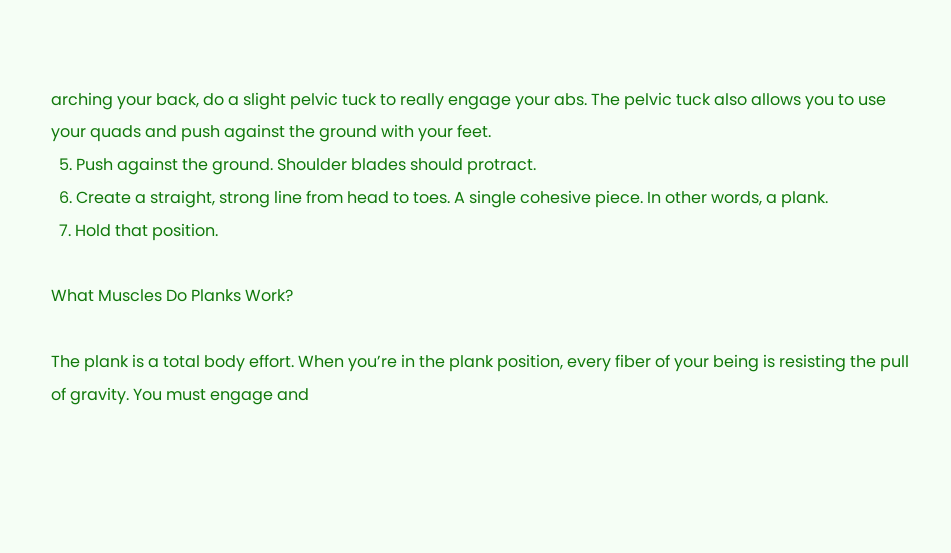arching your back, do a slight pelvic tuck to really engage your abs. The pelvic tuck also allows you to use your quads and push against the ground with your feet.
  5. Push against the ground. Shoulder blades should protract.
  6. Create a straight, strong line from head to toes. A single cohesive piece. In other words, a plank.
  7. Hold that position.

What Muscles Do Planks Work?

The plank is a total body effort. When you’re in the plank position, every fiber of your being is resisting the pull of gravity. You must engage and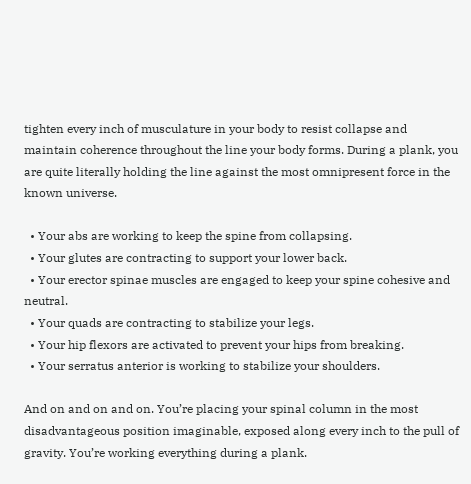tighten every inch of musculature in your body to resist collapse and maintain coherence throughout the line your body forms. During a plank, you are quite literally holding the line against the most omnipresent force in the known universe.

  • Your abs are working to keep the spine from collapsing.
  • Your glutes are contracting to support your lower back.
  • Your erector spinae muscles are engaged to keep your spine cohesive and neutral.
  • Your quads are contracting to stabilize your legs.
  • Your hip flexors are activated to prevent your hips from breaking.
  • Your serratus anterior is working to stabilize your shoulders.

And on and on and on. You’re placing your spinal column in the most disadvantageous position imaginable, exposed along every inch to the pull of gravity. You’re working everything during a plank.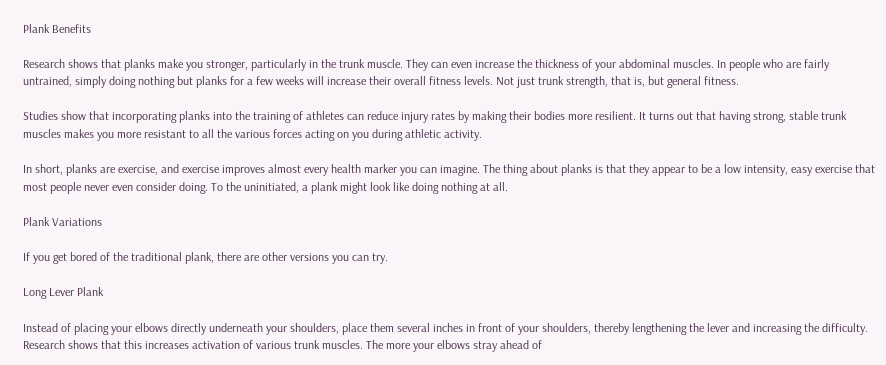Plank Benefits

Research shows that planks make you stronger, particularly in the trunk muscle. They can even increase the thickness of your abdominal muscles. In people who are fairly untrained, simply doing nothing but planks for a few weeks will increase their overall fitness levels. Not just trunk strength, that is, but general fitness.

Studies show that incorporating planks into the training of athletes can reduce injury rates by making their bodies more resilient. It turns out that having strong, stable trunk muscles makes you more resistant to all the various forces acting on you during athletic activity.

In short, planks are exercise, and exercise improves almost every health marker you can imagine. The thing about planks is that they appear to be a low intensity, easy exercise that most people never even consider doing. To the uninitiated, a plank might look like doing nothing at all.

Plank Variations

If you get bored of the traditional plank, there are other versions you can try.

Long Lever Plank

Instead of placing your elbows directly underneath your shoulders, place them several inches in front of your shoulders, thereby lengthening the lever and increasing the difficulty. Research shows that this increases activation of various trunk muscles. The more your elbows stray ahead of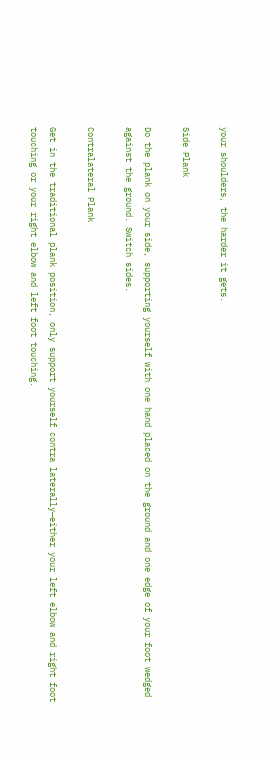your shoulders, the harder it gets.

Side Plank

Do the plank on your side, supporting yourself with one hand placed on the ground and one edge of your foot wedged against the ground. Switch sides.

Contralateral Plank

Get in the traditional plank position, only support yourself contra laterally—either your left elbow and right foot touching or your right elbow and left foot touching.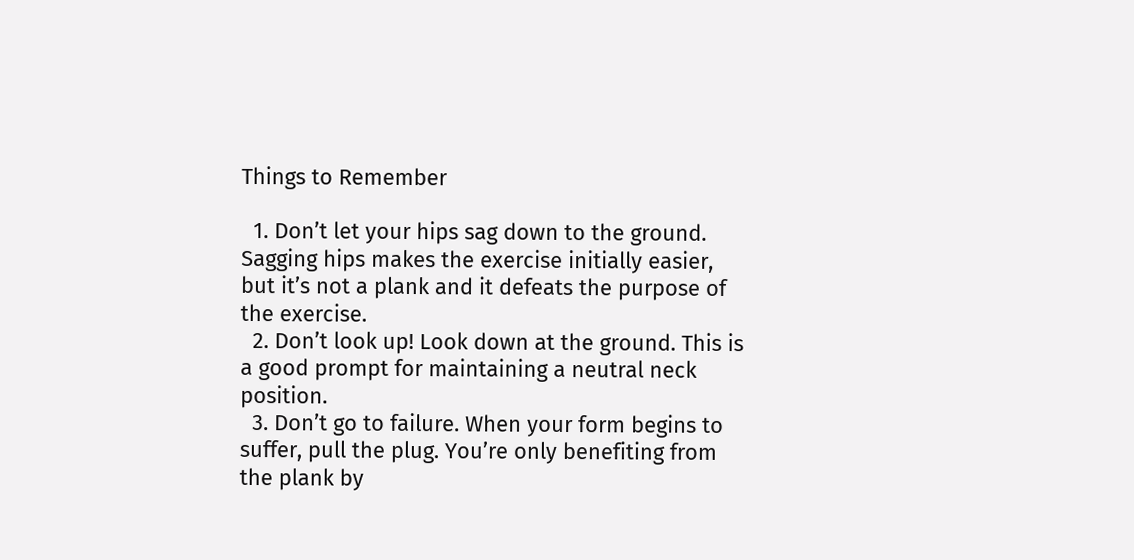Things to Remember

  1. Don’t let your hips sag down to the ground. Sagging hips makes the exercise initially easier, but it’s not a plank and it defeats the purpose of the exercise.
  2. Don’t look up! Look down at the ground. This is a good prompt for maintaining a neutral neck position.
  3. Don’t go to failure. When your form begins to suffer, pull the plug. You’re only benefiting from the plank by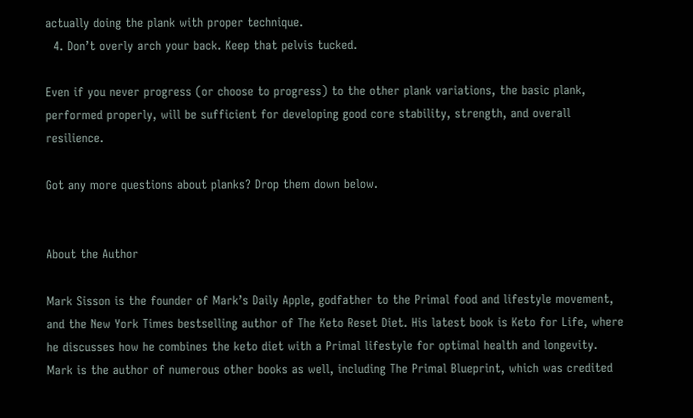actually doing the plank with proper technique.
  4. Don’t overly arch your back. Keep that pelvis tucked.

Even if you never progress (or choose to progress) to the other plank variations, the basic plank, performed properly, will be sufficient for developing good core stability, strength, and overall resilience.

Got any more questions about planks? Drop them down below.


About the Author

Mark Sisson is the founder of Mark’s Daily Apple, godfather to the Primal food and lifestyle movement, and the New York Times bestselling author of The Keto Reset Diet. His latest book is Keto for Life, where he discusses how he combines the keto diet with a Primal lifestyle for optimal health and longevity. Mark is the author of numerous other books as well, including The Primal Blueprint, which was credited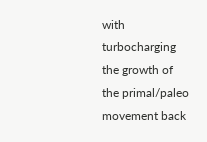with turbocharging the growth of the primal/paleo movement back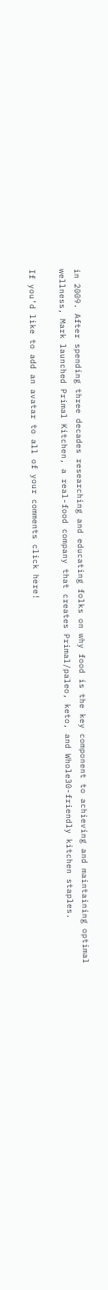in 2009. After spending three decades researching and educating folks on why food is the key component to achieving and maintaining optimal wellness, Mark launched Primal Kitchen, a real-food company that creates Primal/paleo, keto, and Whole30-friendly kitchen staples.

If you’d like to add an avatar to all of your comments click here!